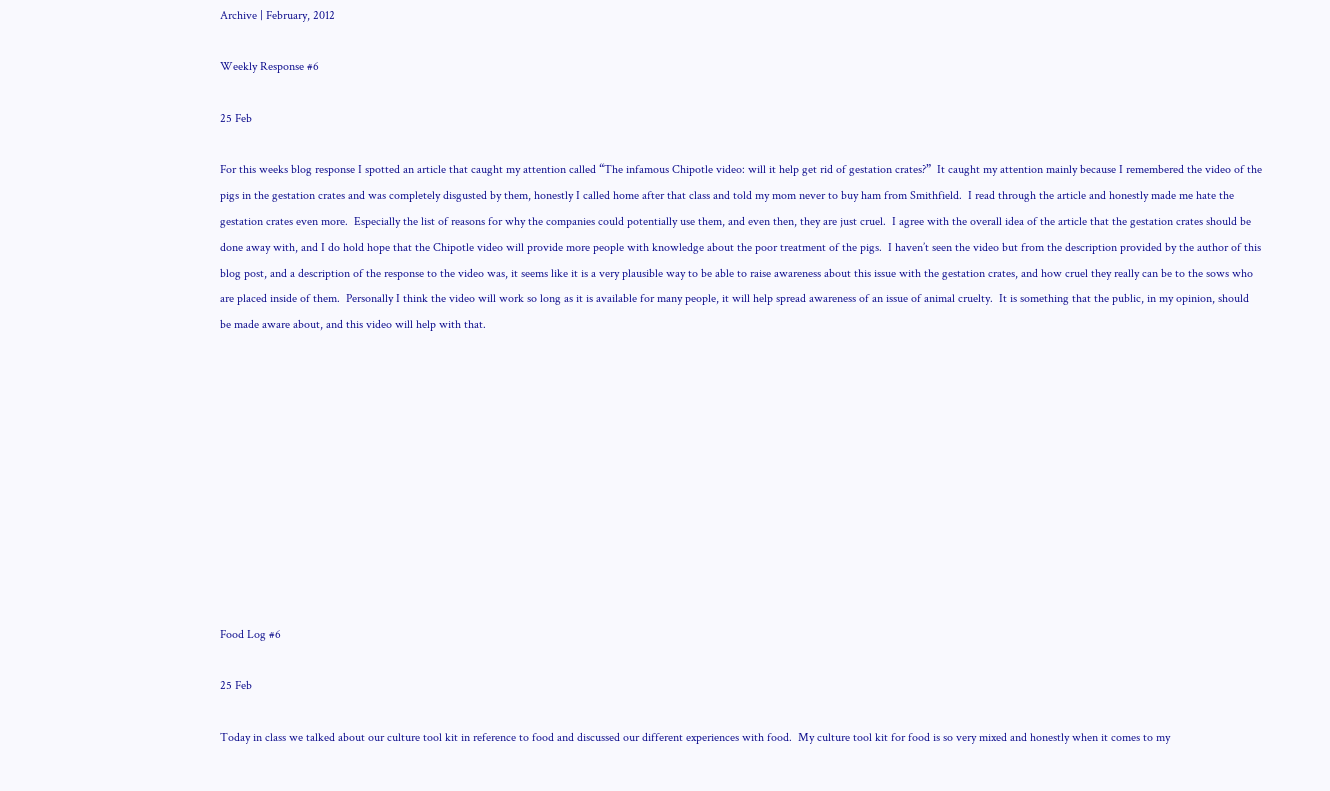Archive | February, 2012

Weekly Response #6

25 Feb

For this weeks blog response I spotted an article that caught my attention called “The infamous Chipotle video: will it help get rid of gestation crates?”  It caught my attention mainly because I remembered the video of the pigs in the gestation crates and was completely disgusted by them, honestly I called home after that class and told my mom never to buy ham from Smithfield.  I read through the article and honestly made me hate the gestation crates even more.  Especially the list of reasons for why the companies could potentially use them, and even then, they are just cruel.  I agree with the overall idea of the article that the gestation crates should be done away with, and I do hold hope that the Chipotle video will provide more people with knowledge about the poor treatment of the pigs.  I haven’t seen the video but from the description provided by the author of this blog post, and a description of the response to the video was, it seems like it is a very plausible way to be able to raise awareness about this issue with the gestation crates, and how cruel they really can be to the sows who are placed inside of them.  Personally I think the video will work so long as it is available for many people, it will help spread awareness of an issue of animal cruelty.  It is something that the public, in my opinion, should be made aware about, and this video will help with that.











Food Log #6

25 Feb

Today in class we talked about our culture tool kit in reference to food and discussed our different experiences with food.  My culture tool kit for food is so very mixed and honestly when it comes to my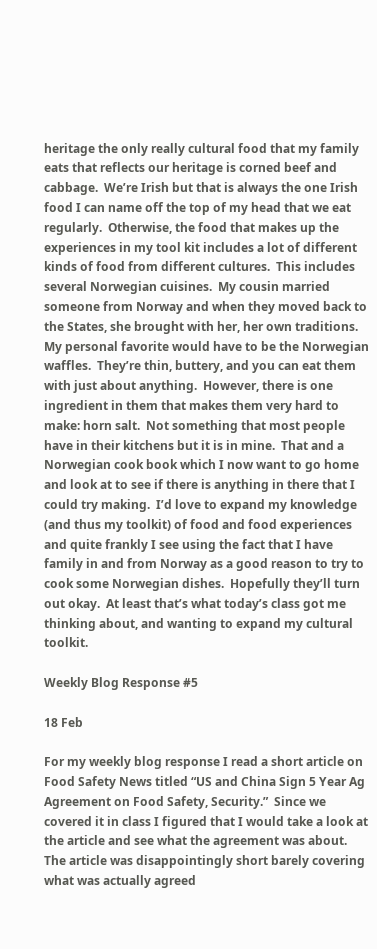heritage the only really cultural food that my family eats that reflects our heritage is corned beef and cabbage.  We’re Irish but that is always the one Irish food I can name off the top of my head that we eat regularly.  Otherwise, the food that makes up the experiences in my tool kit includes a lot of different kinds of food from different cultures.  This includes several Norwegian cuisines.  My cousin married someone from Norway and when they moved back to the States, she brought with her, her own traditions.  My personal favorite would have to be the Norwegian waffles.  They’re thin, buttery, and you can eat them with just about anything.  However, there is one ingredient in them that makes them very hard to make: horn salt.  Not something that most people have in their kitchens but it is in mine.  That and a Norwegian cook book which I now want to go home and look at to see if there is anything in there that I could try making.  I’d love to expand my knowledge (and thus my toolkit) of food and food experiences and quite frankly I see using the fact that I have family in and from Norway as a good reason to try to cook some Norwegian dishes.  Hopefully they’ll turn out okay.  At least that’s what today’s class got me thinking about, and wanting to expand my cultural toolkit.

Weekly Blog Response #5

18 Feb

For my weekly blog response I read a short article on Food Safety News titled “US and China Sign 5 Year Ag Agreement on Food Safety, Security.”  Since we covered it in class I figured that I would take a look at the article and see what the agreement was about.  The article was disappointingly short barely covering what was actually agreed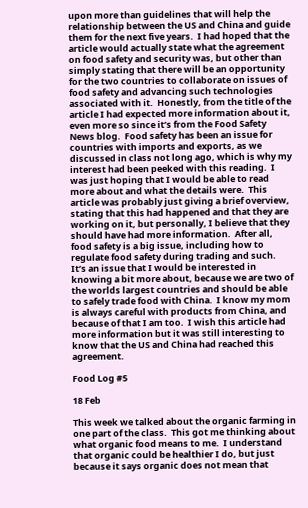upon more than guidelines that will help the relationship between the US and China and guide them for the next five years.  I had hoped that the article would actually state what the agreement on food safety and security was, but other than simply stating that there will be an opportunity for the two countries to collaborate on issues of food safety and advancing such technologies associated with it.  Honestly, from the title of the article I had expected more information about it, even more so since it’s from the Food Safety News blog.  Food safety has been an issue for countries with imports and exports, as we discussed in class not long ago, which is why my interest had been peeked with this reading.  I was just hoping that I would be able to read more about and what the details were.  This article was probably just giving a brief overview, stating that this had happened and that they are working on it, but personally, I believe that they should have had more information.  After all, food safety is a big issue, including how to regulate food safety during trading and such.  It’s an issue that I would be interested in knowing a bit more about, because we are two of the worlds largest countries and should be able to safely trade food with China.  I know my mom is always careful with products from China, and because of that I am too.  I wish this article had more information but it was still interesting to know that the US and China had reached this agreement.

Food Log #5

18 Feb

This week we talked about the organic farming in one part of the class.  This got me thinking about what organic food means to me.  I understand that organic could be healthier I do, but just because it says organic does not mean that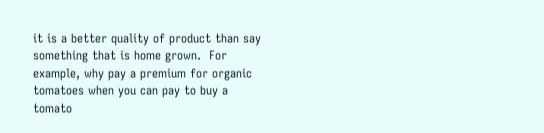it is a better quality of product than say something that is home grown.  For example, why pay a premium for organic tomatoes when you can pay to buy a tomato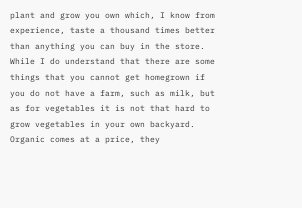plant and grow you own which, I know from experience, taste a thousand times better than anything you can buy in the store.  While I do understand that there are some things that you cannot get homegrown if you do not have a farm, such as milk, but as for vegetables it is not that hard to grow vegetables in your own backyard.  Organic comes at a price, they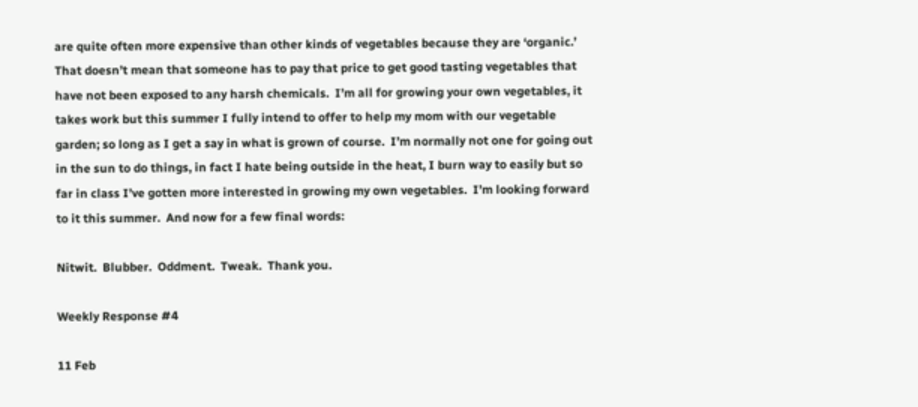are quite often more expensive than other kinds of vegetables because they are ‘organic.’  That doesn’t mean that someone has to pay that price to get good tasting vegetables that have not been exposed to any harsh chemicals.  I’m all for growing your own vegetables, it takes work but this summer I fully intend to offer to help my mom with our vegetable garden; so long as I get a say in what is grown of course.  I’m normally not one for going out in the sun to do things, in fact I hate being outside in the heat, I burn way to easily but so far in class I’ve gotten more interested in growing my own vegetables.  I’m looking forward to it this summer.  And now for a few final words:

Nitwit.  Blubber.  Oddment.  Tweak.  Thank you.

Weekly Response #4

11 Feb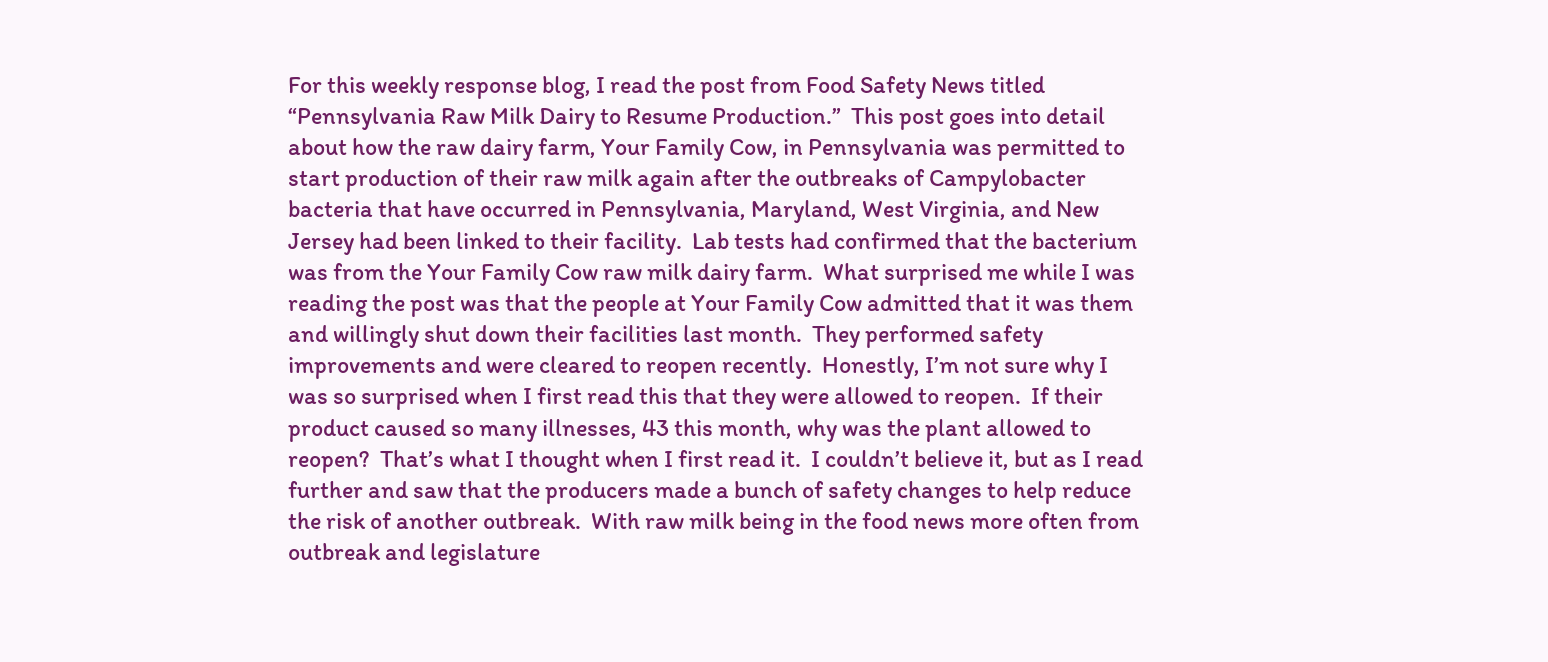For this weekly response blog, I read the post from Food Safety News titled “Pennsylvania Raw Milk Dairy to Resume Production.”  This post goes into detail about how the raw dairy farm, Your Family Cow, in Pennsylvania was permitted to start production of their raw milk again after the outbreaks of Campylobacter bacteria that have occurred in Pennsylvania, Maryland, West Virginia, and New Jersey had been linked to their facility.  Lab tests had confirmed that the bacterium was from the Your Family Cow raw milk dairy farm.  What surprised me while I was reading the post was that the people at Your Family Cow admitted that it was them and willingly shut down their facilities last month.  They performed safety improvements and were cleared to reopen recently.  Honestly, I’m not sure why I was so surprised when I first read this that they were allowed to reopen.  If their product caused so many illnesses, 43 this month, why was the plant allowed to reopen?  That’s what I thought when I first read it.  I couldn’t believe it, but as I read further and saw that the producers made a bunch of safety changes to help reduce the risk of another outbreak.  With raw milk being in the food news more often from outbreak and legislature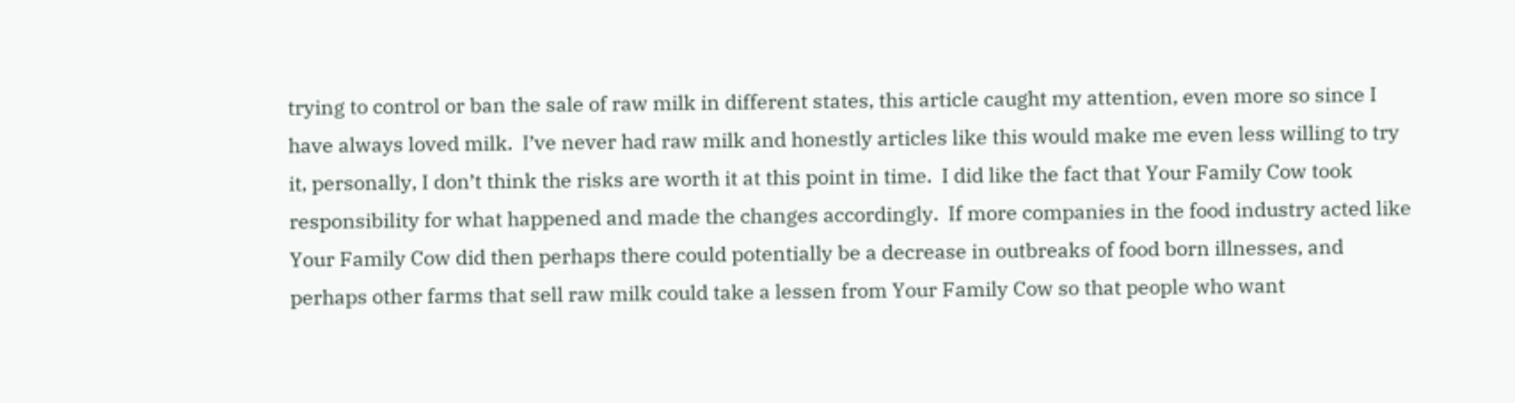trying to control or ban the sale of raw milk in different states, this article caught my attention, even more so since I have always loved milk.  I’ve never had raw milk and honestly articles like this would make me even less willing to try it, personally, I don’t think the risks are worth it at this point in time.  I did like the fact that Your Family Cow took responsibility for what happened and made the changes accordingly.  If more companies in the food industry acted like Your Family Cow did then perhaps there could potentially be a decrease in outbreaks of food born illnesses, and perhaps other farms that sell raw milk could take a lessen from Your Family Cow so that people who want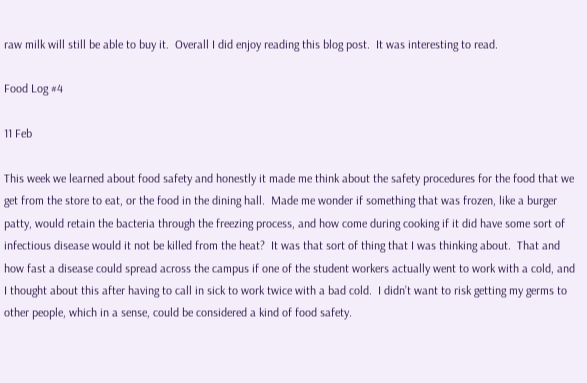raw milk will still be able to buy it.  Overall I did enjoy reading this blog post.  It was interesting to read.

Food Log #4

11 Feb

This week we learned about food safety and honestly it made me think about the safety procedures for the food that we get from the store to eat, or the food in the dining hall.  Made me wonder if something that was frozen, like a burger patty, would retain the bacteria through the freezing process, and how come during cooking if it did have some sort of infectious disease would it not be killed from the heat?  It was that sort of thing that I was thinking about.  That and how fast a disease could spread across the campus if one of the student workers actually went to work with a cold, and I thought about this after having to call in sick to work twice with a bad cold.  I didn’t want to risk getting my germs to other people, which in a sense, could be considered a kind of food safety.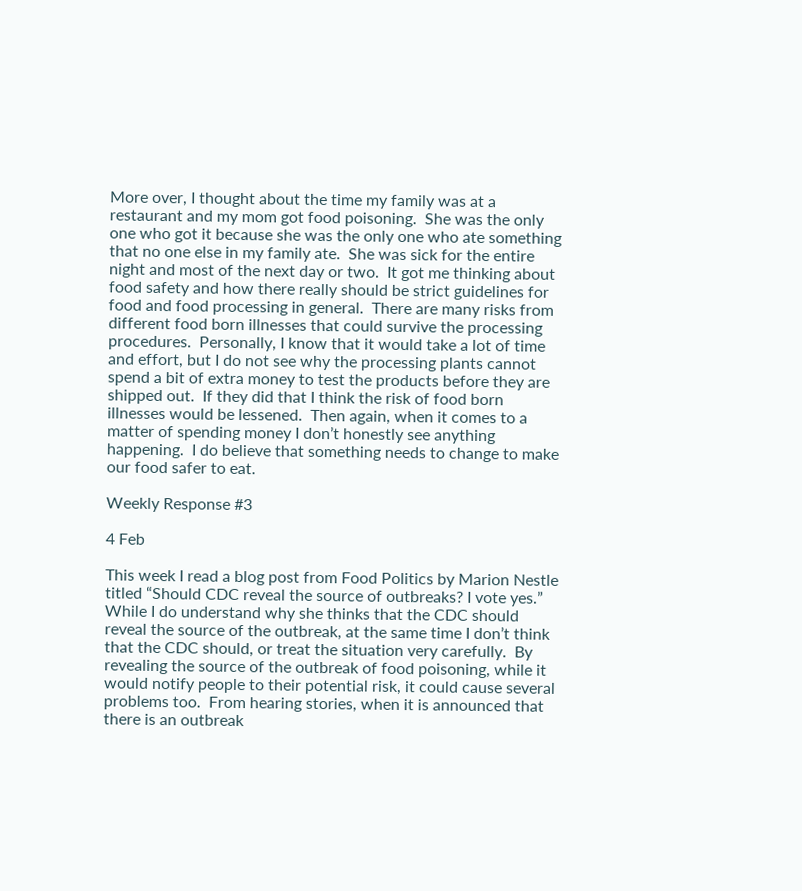More over, I thought about the time my family was at a restaurant and my mom got food poisoning.  She was the only one who got it because she was the only one who ate something that no one else in my family ate.  She was sick for the entire night and most of the next day or two.  It got me thinking about food safety and how there really should be strict guidelines for food and food processing in general.  There are many risks from different food born illnesses that could survive the processing procedures.  Personally, I know that it would take a lot of time and effort, but I do not see why the processing plants cannot spend a bit of extra money to test the products before they are shipped out.  If they did that I think the risk of food born illnesses would be lessened.  Then again, when it comes to a matter of spending money I don’t honestly see anything happening.  I do believe that something needs to change to make our food safer to eat.

Weekly Response #3

4 Feb

This week I read a blog post from Food Politics by Marion Nestle titled “Should CDC reveal the source of outbreaks? I vote yes.”  While I do understand why she thinks that the CDC should reveal the source of the outbreak, at the same time I don’t think that the CDC should, or treat the situation very carefully.  By revealing the source of the outbreak of food poisoning, while it would notify people to their potential risk, it could cause several problems too.  From hearing stories, when it is announced that there is an outbreak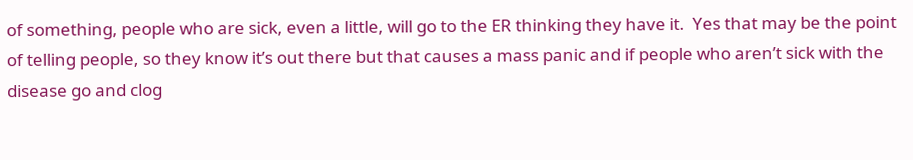of something, people who are sick, even a little, will go to the ER thinking they have it.  Yes that may be the point of telling people, so they know it’s out there but that causes a mass panic and if people who aren’t sick with the disease go and clog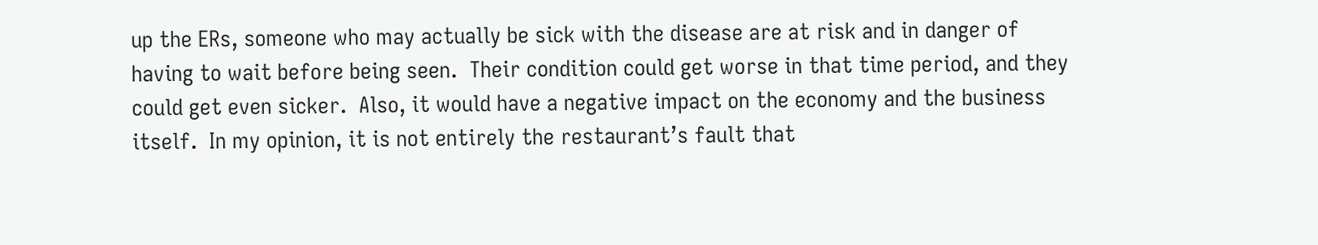up the ERs, someone who may actually be sick with the disease are at risk and in danger of having to wait before being seen.  Their condition could get worse in that time period, and they could get even sicker.  Also, it would have a negative impact on the economy and the business itself.  In my opinion, it is not entirely the restaurant’s fault that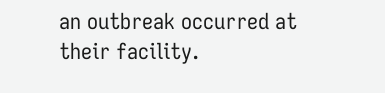an outbreak occurred at their facility.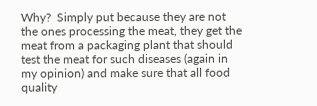Why?  Simply put because they are not the ones processing the meat, they get the meat from a packaging plant that should test the meat for such diseases (again in my opinion) and make sure that all food quality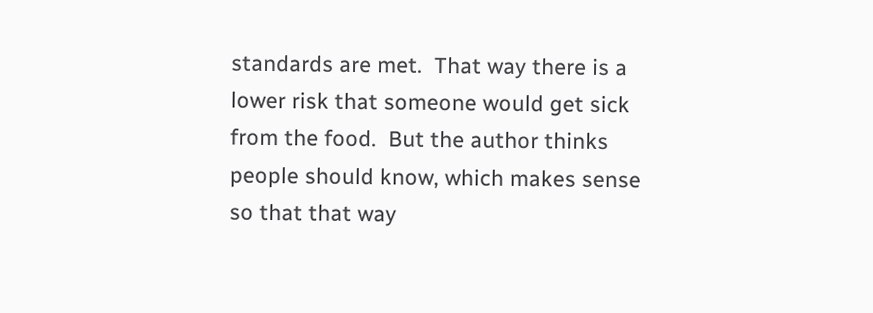standards are met.  That way there is a lower risk that someone would get sick from the food.  But the author thinks people should know, which makes sense so that that way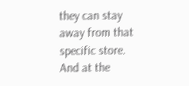they can stay away from that specific store.  And at the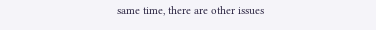same time, there are other issues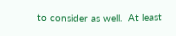to consider as well.  At least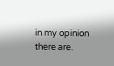in my opinion there are.